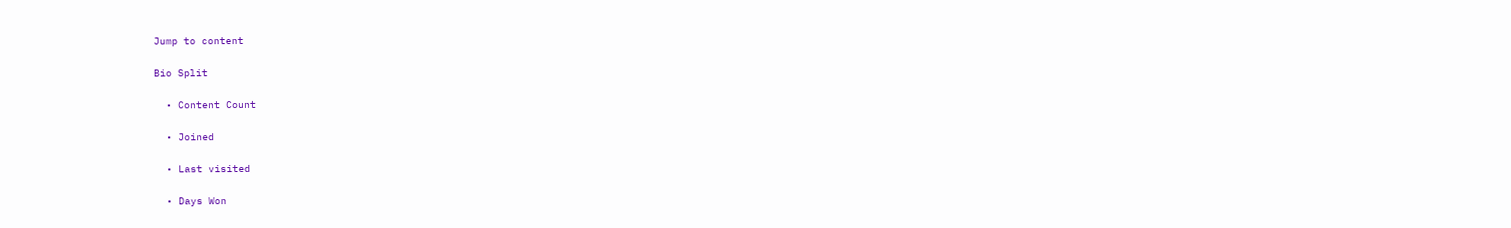Jump to content

Bio Split

  • Content Count

  • Joined

  • Last visited

  • Days Won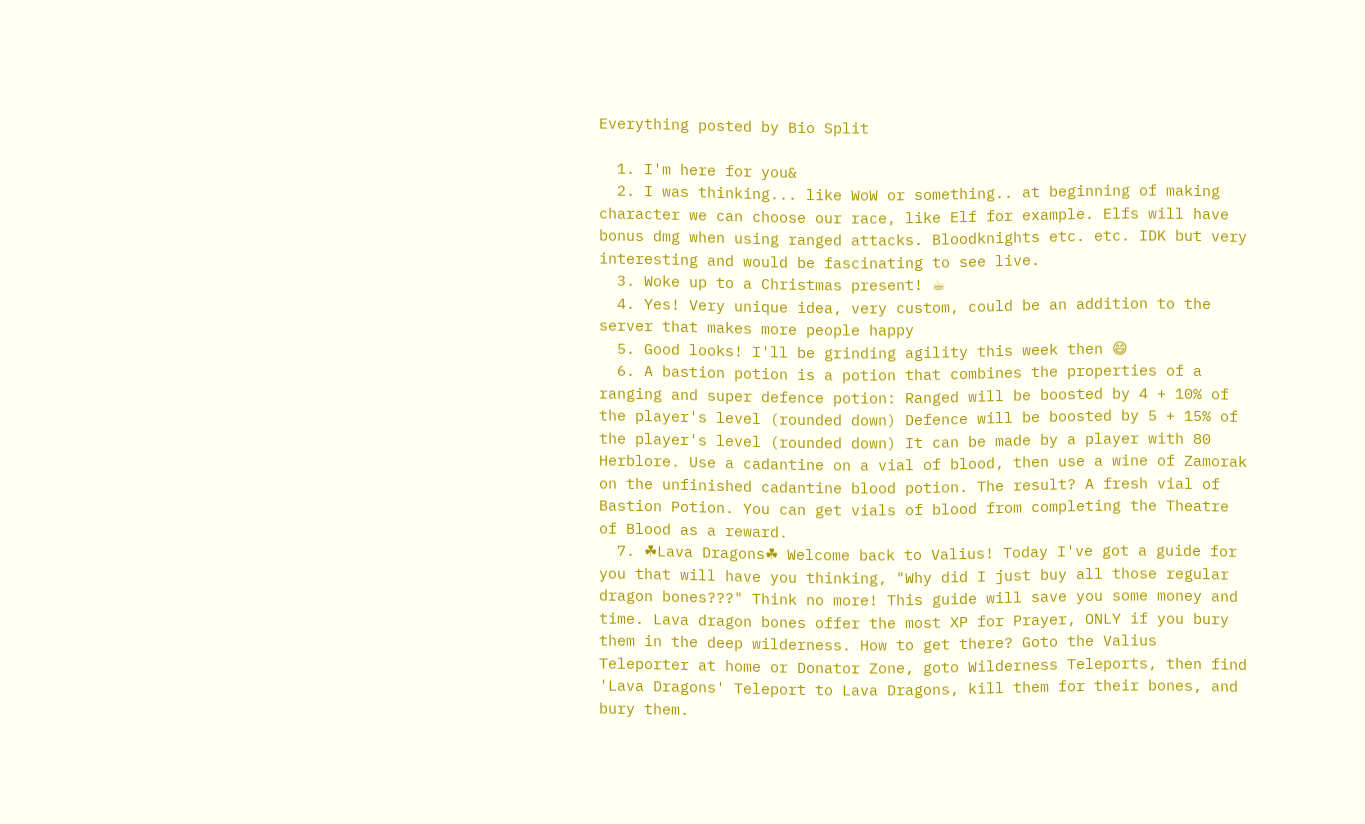Everything posted by Bio Split

  1. I'm here for you&
  2. I was thinking... like WoW or something.. at beginning of making character we can choose our race, like Elf for example. Elfs will have bonus dmg when using ranged attacks. Bloodknights etc. etc. IDK but very interesting and would be fascinating to see live.
  3. Woke up to a Christmas present! ☕
  4. Yes! Very unique idea, very custom, could be an addition to the server that makes more people happy
  5. Good looks! I'll be grinding agility this week then 😄
  6. A bastion potion is a potion that combines the properties of a ranging and super defence potion: Ranged will be boosted by 4 + 10% of the player's level (rounded down) Defence will be boosted by 5 + 15% of the player's level (rounded down) It can be made by a player with 80 Herblore. Use a cadantine on a vial of blood, then use a wine of Zamorak on the unfinished cadantine blood potion. The result? A fresh vial of Bastion Potion. You can get vials of blood from completing the Theatre of Blood as a reward.
  7. ☘Lava Dragons☘ Welcome back to Valius! Today I've got a guide for you that will have you thinking, "Why did I just buy all those regular dragon bones???" Think no more! This guide will save you some money and time. Lava dragon bones offer the most XP for Prayer, ONLY if you bury them in the deep wilderness. How to get there? Goto the Valius Teleporter at home or Donator Zone, goto Wilderness Teleports, then find 'Lava Dragons' Teleport to Lava Dragons, kill them for their bones, and bury them.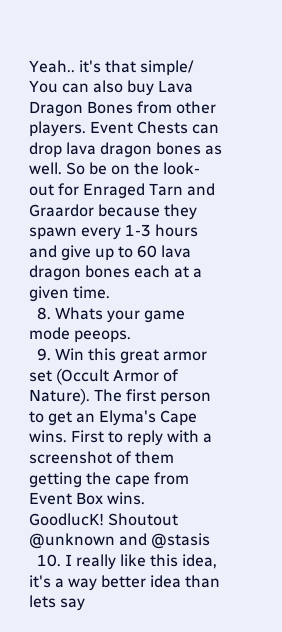Yeah.. it's that simple/ You can also buy Lava Dragon Bones from other players. Event Chests can drop lava dragon bones as well. So be on the look-out for Enraged Tarn and Graardor because they spawn every 1-3 hours and give up to 60 lava dragon bones each at a given time.
  8. Whats your game mode peeops.
  9. Win this great armor set (Occult Armor of Nature). The first person to get an Elyma's Cape wins. First to reply with a screenshot of them getting the cape from Event Box wins. GoodlucK! Shoutout @unknown and @stasis
  10. I really like this idea, it's a way better idea than lets say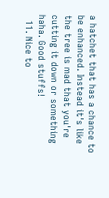a hatchet that has a chance to be enhanced. Instead it's like the tree is mad that you're cutting it down or something haha. Good stuffs!
  11. Nice to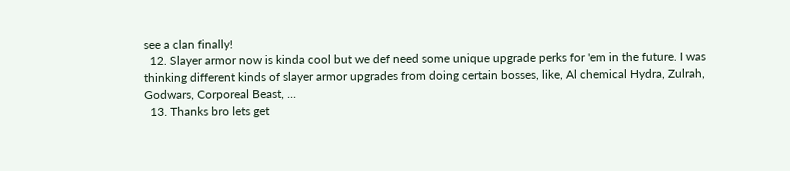see a clan finally!
  12. Slayer armor now is kinda cool but we def need some unique upgrade perks for 'em in the future. I was thinking different kinds of slayer armor upgrades from doing certain bosses, like, Al chemical Hydra, Zulrah, Godwars, Corporeal Beast, ...
  13. Thanks bro lets get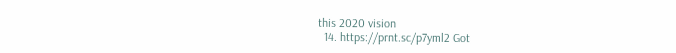this 2020 vision
  14. https://prnt.sc/p7yml2 Got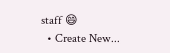staff 😄
  • Create New...